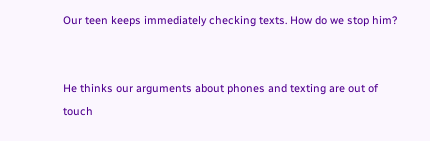Our teen keeps immediately checking texts. How do we stop him?


He thinks our arguments about phones and texting are out of touch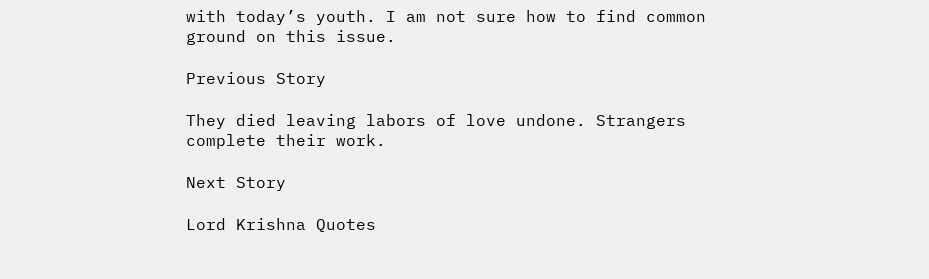with today’s youth. I am not sure how to find common ground on this issue.

Previous Story

They died leaving labors of love undone. Strangers complete their work.

Next Story

Lord Krishna Quotes